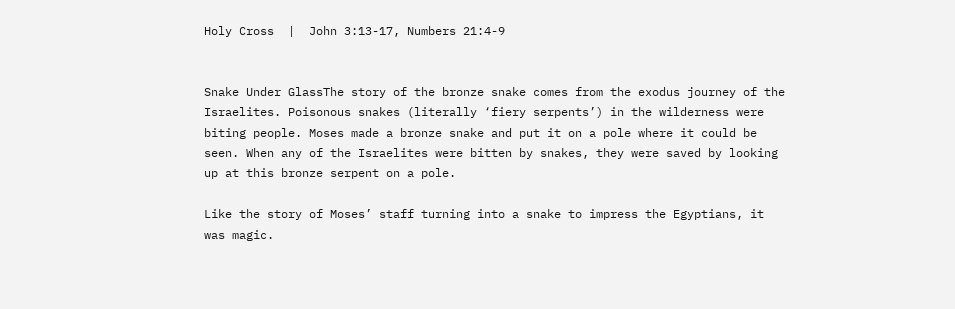Holy Cross  |  John 3:13-17, Numbers 21:4-9


Snake Under GlassThe story of the bronze snake comes from the exodus journey of the Israelites. Poisonous snakes (literally ‘fiery serpents’) in the wilderness were biting people. Moses made a bronze snake and put it on a pole where it could be seen. When any of the Israelites were bitten by snakes, they were saved by looking up at this bronze serpent on a pole.

Like the story of Moses’ staff turning into a snake to impress the Egyptians, it was magic.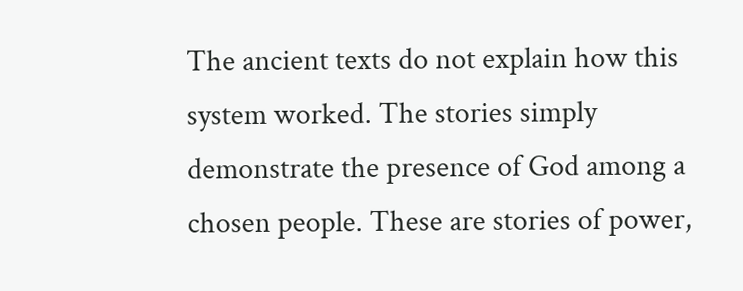The ancient texts do not explain how this system worked. The stories simply demonstrate the presence of God among a chosen people. These are stories of power,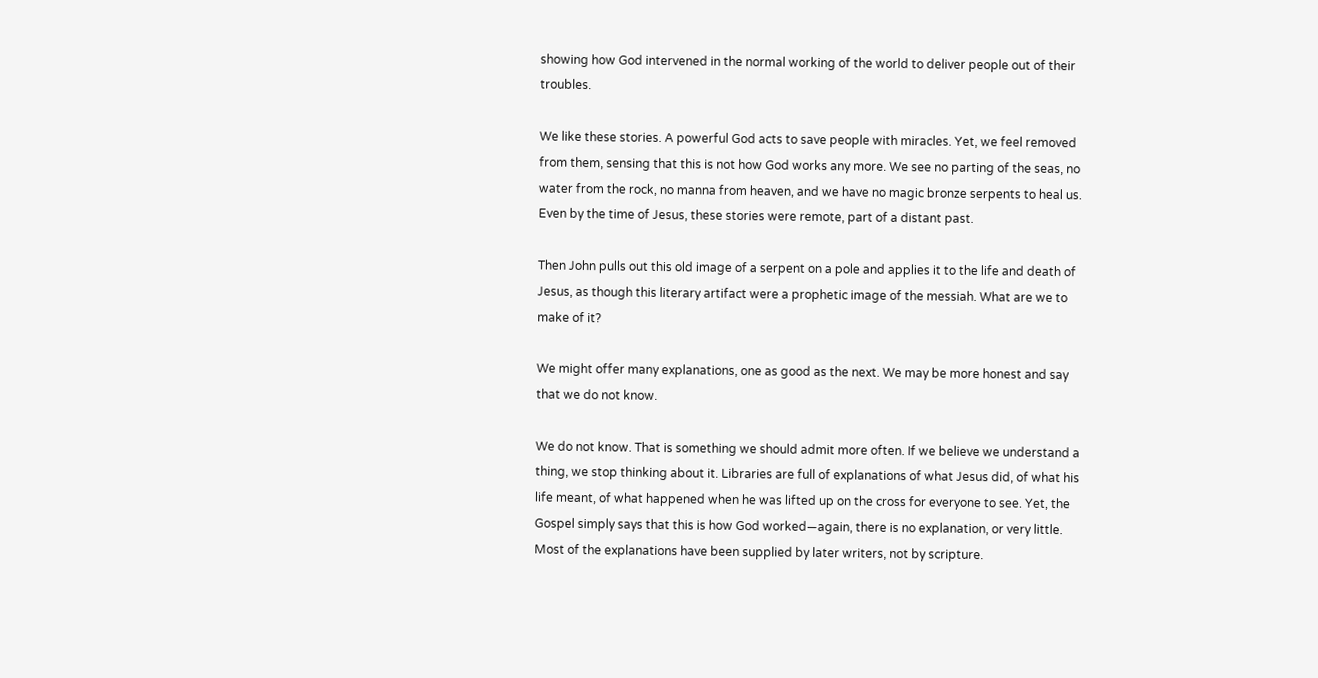showing how God intervened in the normal working of the world to deliver people out of their troubles.

We like these stories. A powerful God acts to save people with miracles. Yet, we feel removed from them, sensing that this is not how God works any more. We see no parting of the seas, no water from the rock, no manna from heaven, and we have no magic bronze serpents to heal us. Even by the time of Jesus, these stories were remote, part of a distant past.

Then John pulls out this old image of a serpent on a pole and applies it to the life and death of Jesus, as though this literary artifact were a prophetic image of the messiah. What are we to make of it?

We might offer many explanations, one as good as the next. We may be more honest and say that we do not know.

We do not know. That is something we should admit more often. If we believe we understand a thing, we stop thinking about it. Libraries are full of explanations of what Jesus did, of what his life meant, of what happened when he was lifted up on the cross for everyone to see. Yet, the Gospel simply says that this is how God worked—again, there is no explanation, or very little. Most of the explanations have been supplied by later writers, not by scripture.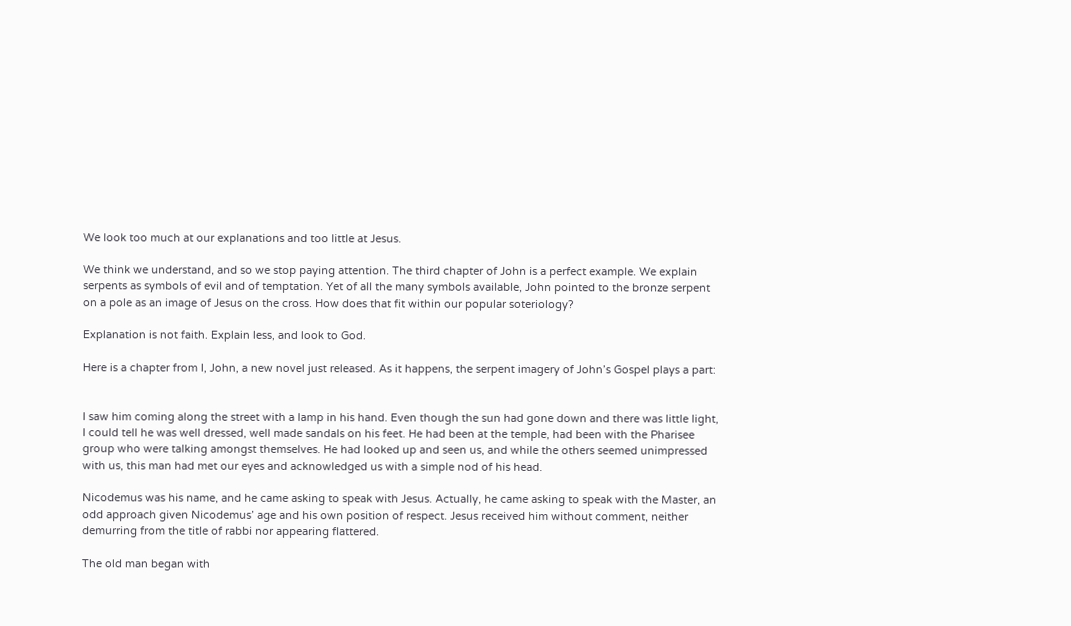We look too much at our explanations and too little at Jesus.

We think we understand, and so we stop paying attention. The third chapter of John is a perfect example. We explain serpents as symbols of evil and of temptation. Yet of all the many symbols available, John pointed to the bronze serpent on a pole as an image of Jesus on the cross. How does that fit within our popular soteriology?

Explanation is not faith. Explain less, and look to God.

Here is a chapter from I, John, a new novel just released. As it happens, the serpent imagery of John’s Gospel plays a part:


I saw him coming along the street with a lamp in his hand. Even though the sun had gone down and there was little light, I could tell he was well dressed, well made sandals on his feet. He had been at the temple, had been with the Pharisee group who were talking amongst themselves. He had looked up and seen us, and while the others seemed unimpressed with us, this man had met our eyes and acknowledged us with a simple nod of his head.

Nicodemus was his name, and he came asking to speak with Jesus. Actually, he came asking to speak with the Master, an odd approach given Nicodemus’ age and his own position of respect. Jesus received him without comment, neither demurring from the title of rabbi nor appearing flattered.

The old man began with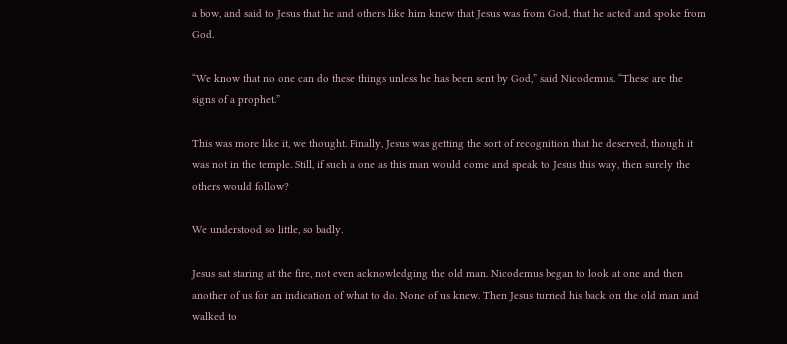a bow, and said to Jesus that he and others like him knew that Jesus was from God, that he acted and spoke from God.

“We know that no one can do these things unless he has been sent by God,” said Nicodemus. “These are the signs of a prophet.”

This was more like it, we thought. Finally, Jesus was getting the sort of recognition that he deserved, though it was not in the temple. Still, if such a one as this man would come and speak to Jesus this way, then surely the others would follow?

We understood so little, so badly.

Jesus sat staring at the fire, not even acknowledging the old man. Nicodemus began to look at one and then another of us for an indication of what to do. None of us knew. Then Jesus turned his back on the old man and walked to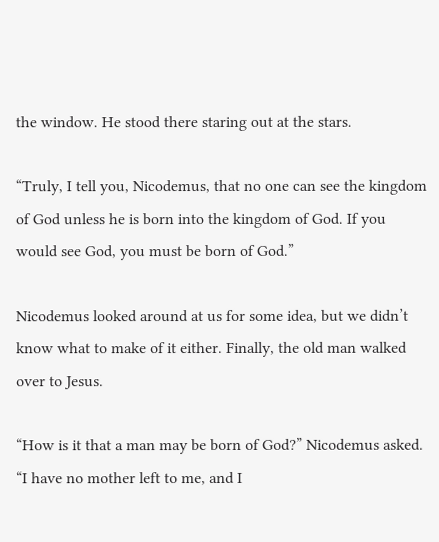the window. He stood there staring out at the stars.

“Truly, I tell you, Nicodemus, that no one can see the kingdom of God unless he is born into the kingdom of God. If you would see God, you must be born of God.”

Nicodemus looked around at us for some idea, but we didn’t know what to make of it either. Finally, the old man walked over to Jesus.

“How is it that a man may be born of God?” Nicodemus asked. “I have no mother left to me, and I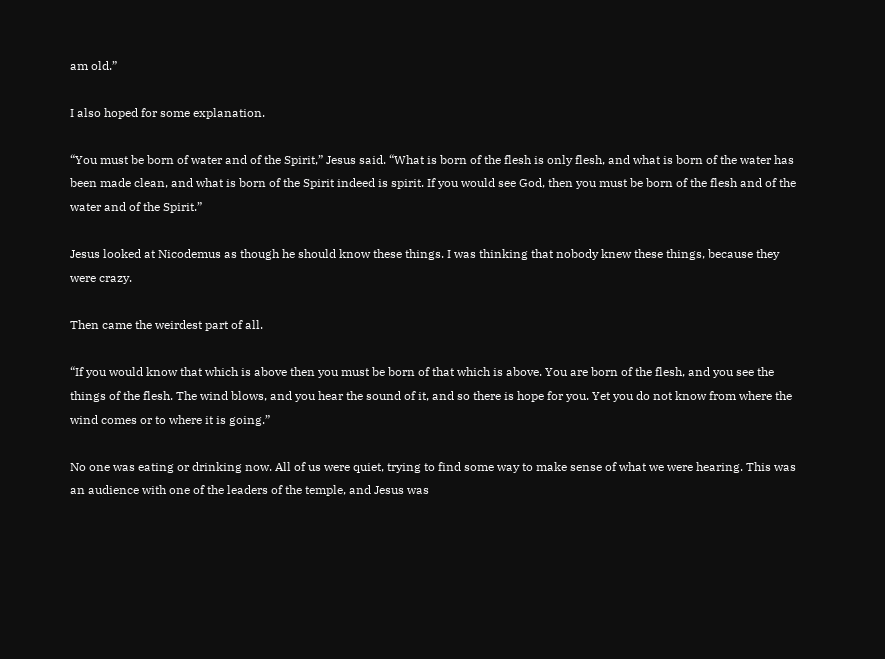am old.”

I also hoped for some explanation.

“You must be born of water and of the Spirit,” Jesus said. “What is born of the flesh is only flesh, and what is born of the water has been made clean, and what is born of the Spirit indeed is spirit. If you would see God, then you must be born of the flesh and of the water and of the Spirit.”

Jesus looked at Nicodemus as though he should know these things. I was thinking that nobody knew these things, because they were crazy.

Then came the weirdest part of all.

“If you would know that which is above then you must be born of that which is above. You are born of the flesh, and you see the things of the flesh. The wind blows, and you hear the sound of it, and so there is hope for you. Yet you do not know from where the wind comes or to where it is going.”

No one was eating or drinking now. All of us were quiet, trying to find some way to make sense of what we were hearing. This was an audience with one of the leaders of the temple, and Jesus was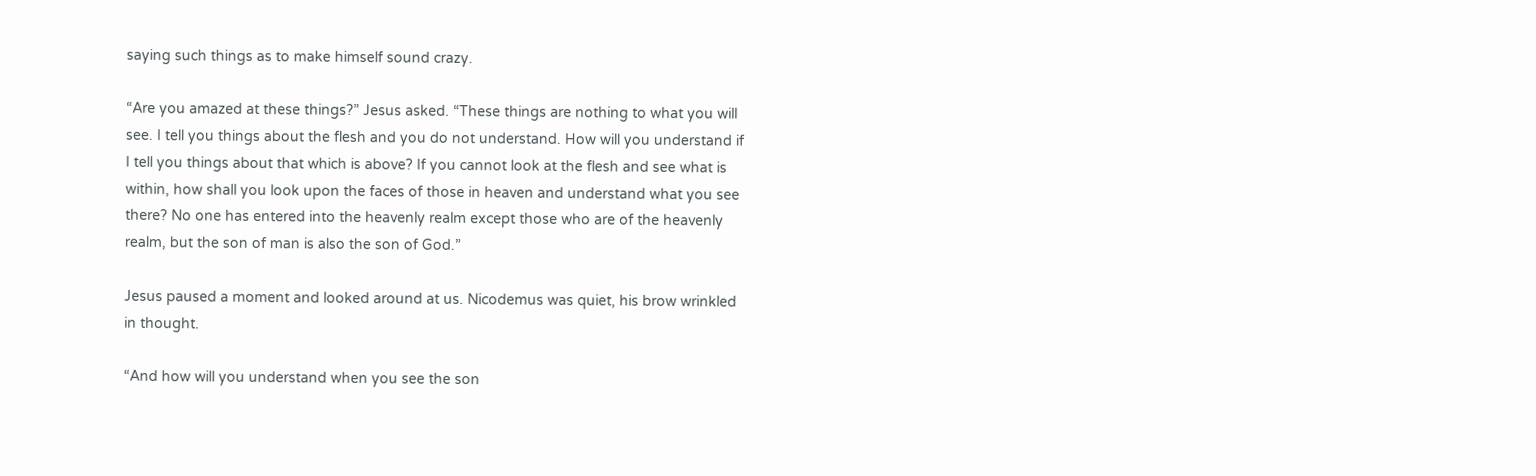saying such things as to make himself sound crazy.

“Are you amazed at these things?” Jesus asked. “These things are nothing to what you will see. I tell you things about the flesh and you do not understand. How will you understand if I tell you things about that which is above? If you cannot look at the flesh and see what is within, how shall you look upon the faces of those in heaven and understand what you see there? No one has entered into the heavenly realm except those who are of the heavenly realm, but the son of man is also the son of God.”

Jesus paused a moment and looked around at us. Nicodemus was quiet, his brow wrinkled in thought.

“And how will you understand when you see the son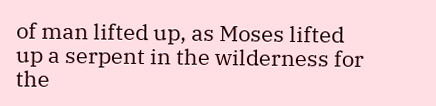of man lifted up, as Moses lifted up a serpent in the wilderness for the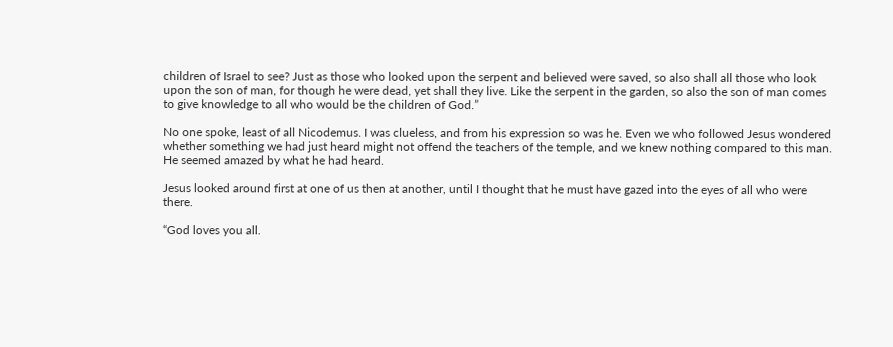children of Israel to see? Just as those who looked upon the serpent and believed were saved, so also shall all those who look upon the son of man, for though he were dead, yet shall they live. Like the serpent in the garden, so also the son of man comes to give knowledge to all who would be the children of God.”

No one spoke, least of all Nicodemus. I was clueless, and from his expression so was he. Even we who followed Jesus wondered whether something we had just heard might not offend the teachers of the temple, and we knew nothing compared to this man. He seemed amazed by what he had heard.

Jesus looked around first at one of us then at another, until I thought that he must have gazed into the eyes of all who were there.

“God loves you all.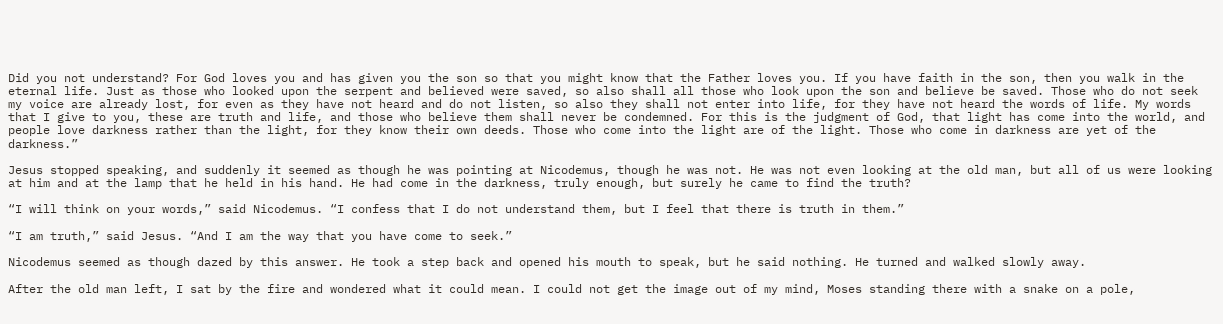Did you not understand? For God loves you and has given you the son so that you might know that the Father loves you. If you have faith in the son, then you walk in the eternal life. Just as those who looked upon the serpent and believed were saved, so also shall all those who look upon the son and believe be saved. Those who do not seek my voice are already lost, for even as they have not heard and do not listen, so also they shall not enter into life, for they have not heard the words of life. My words that I give to you, these are truth and life, and those who believe them shall never be condemned. For this is the judgment of God, that light has come into the world, and people love darkness rather than the light, for they know their own deeds. Those who come into the light are of the light. Those who come in darkness are yet of the darkness.”

Jesus stopped speaking, and suddenly it seemed as though he was pointing at Nicodemus, though he was not. He was not even looking at the old man, but all of us were looking at him and at the lamp that he held in his hand. He had come in the darkness, truly enough, but surely he came to find the truth?

“I will think on your words,” said Nicodemus. “I confess that I do not understand them, but I feel that there is truth in them.”

“I am truth,” said Jesus. “And I am the way that you have come to seek.”

Nicodemus seemed as though dazed by this answer. He took a step back and opened his mouth to speak, but he said nothing. He turned and walked slowly away.

After the old man left, I sat by the fire and wondered what it could mean. I could not get the image out of my mind, Moses standing there with a snake on a pole,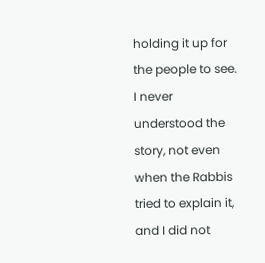holding it up for the people to see. I never understood the story, not even when the Rabbis tried to explain it, and I did not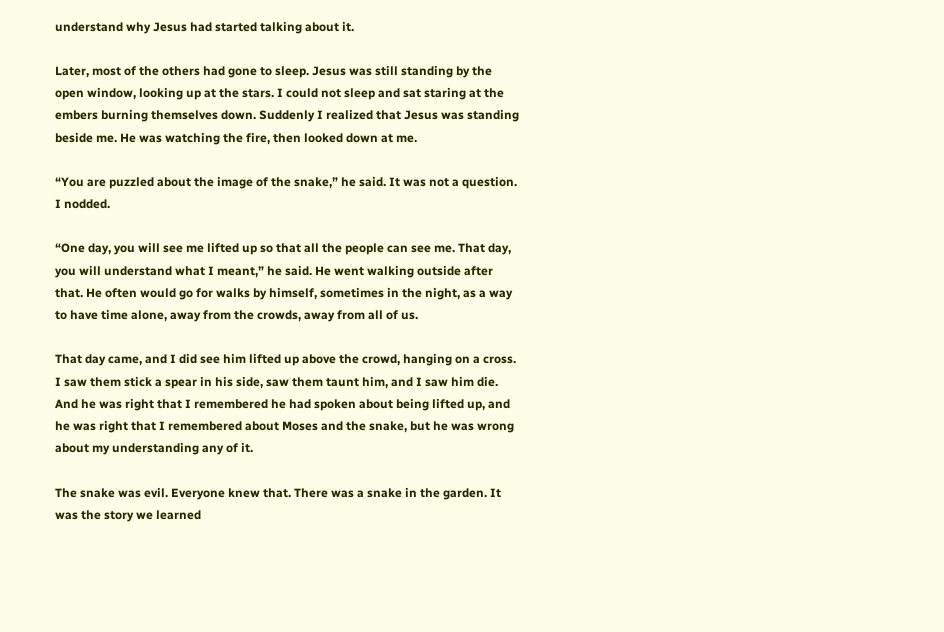understand why Jesus had started talking about it.

Later, most of the others had gone to sleep. Jesus was still standing by the open window, looking up at the stars. I could not sleep and sat staring at the embers burning themselves down. Suddenly I realized that Jesus was standing beside me. He was watching the fire, then looked down at me.

“You are puzzled about the image of the snake,” he said. It was not a question. I nodded.

“One day, you will see me lifted up so that all the people can see me. That day, you will understand what I meant,” he said. He went walking outside after that. He often would go for walks by himself, sometimes in the night, as a way to have time alone, away from the crowds, away from all of us.

That day came, and I did see him lifted up above the crowd, hanging on a cross. I saw them stick a spear in his side, saw them taunt him, and I saw him die. And he was right that I remembered he had spoken about being lifted up, and he was right that I remembered about Moses and the snake, but he was wrong about my understanding any of it.

The snake was evil. Everyone knew that. There was a snake in the garden. It was the story we learned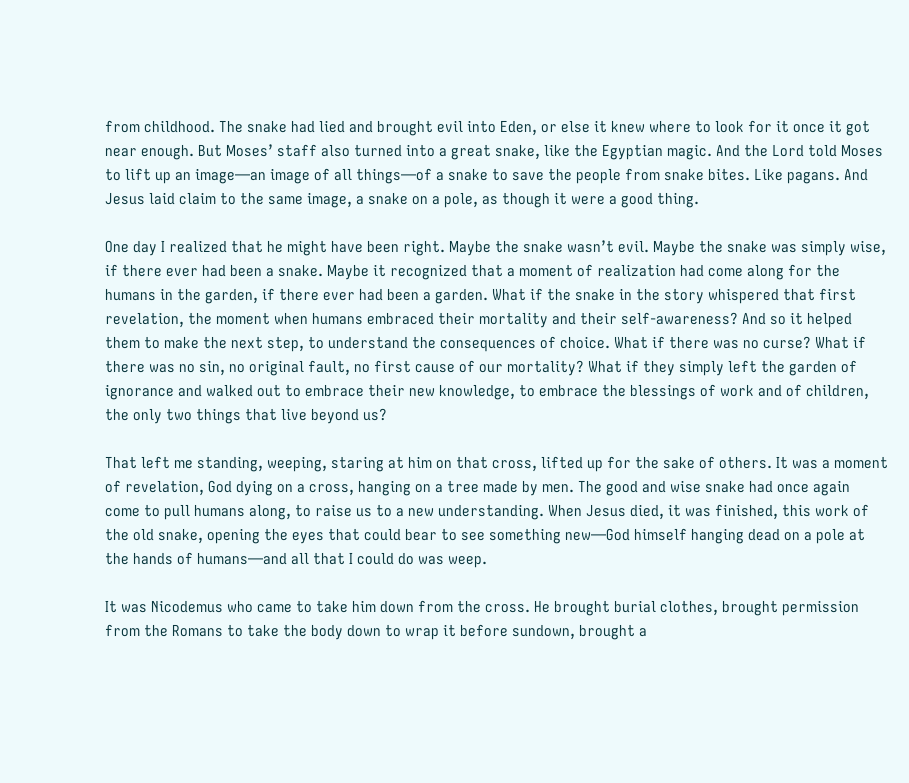from childhood. The snake had lied and brought evil into Eden, or else it knew where to look for it once it got near enough. But Moses’ staff also turned into a great snake, like the Egyptian magic. And the Lord told Moses to lift up an image—an image of all things—of a snake to save the people from snake bites. Like pagans. And Jesus laid claim to the same image, a snake on a pole, as though it were a good thing.

One day I realized that he might have been right. Maybe the snake wasn’t evil. Maybe the snake was simply wise, if there ever had been a snake. Maybe it recognized that a moment of realization had come along for the humans in the garden, if there ever had been a garden. What if the snake in the story whispered that first revelation, the moment when humans embraced their mortality and their self-awareness? And so it helped them to make the next step, to understand the consequences of choice. What if there was no curse? What if there was no sin, no original fault, no first cause of our mortality? What if they simply left the garden of ignorance and walked out to embrace their new knowledge, to embrace the blessings of work and of children, the only two things that live beyond us?

That left me standing, weeping, staring at him on that cross, lifted up for the sake of others. It was a moment of revelation, God dying on a cross, hanging on a tree made by men. The good and wise snake had once again come to pull humans along, to raise us to a new understanding. When Jesus died, it was finished, this work of the old snake, opening the eyes that could bear to see something new—God himself hanging dead on a pole at the hands of humans—and all that I could do was weep.

It was Nicodemus who came to take him down from the cross. He brought burial clothes, brought permission from the Romans to take the body down to wrap it before sundown, brought a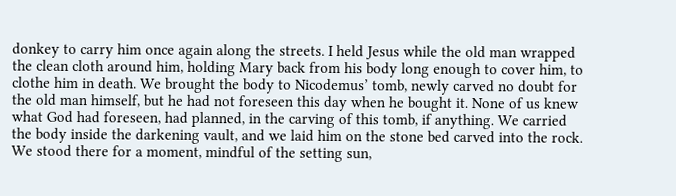donkey to carry him once again along the streets. I held Jesus while the old man wrapped the clean cloth around him, holding Mary back from his body long enough to cover him, to clothe him in death. We brought the body to Nicodemus’ tomb, newly carved no doubt for the old man himself, but he had not foreseen this day when he bought it. None of us knew what God had foreseen, had planned, in the carving of this tomb, if anything. We carried the body inside the darkening vault, and we laid him on the stone bed carved into the rock. We stood there for a moment, mindful of the setting sun,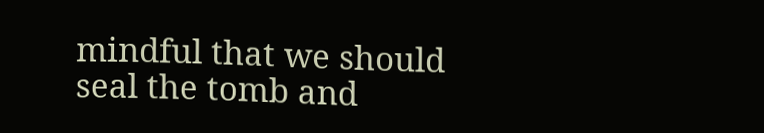mindful that we should seal the tomb and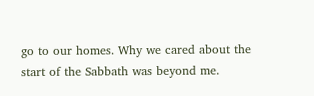go to our homes. Why we cared about the start of the Sabbath was beyond me.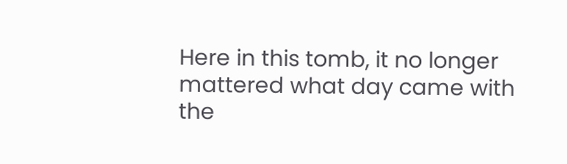Here in this tomb, it no longer mattered what day came with the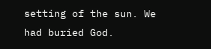setting of the sun. We had buried God.